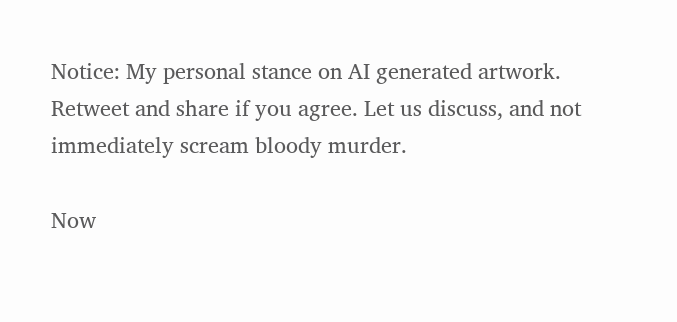Notice: My personal stance on AI generated artwork. Retweet and share if you agree. Let us discuss, and not immediately scream bloody murder.

Now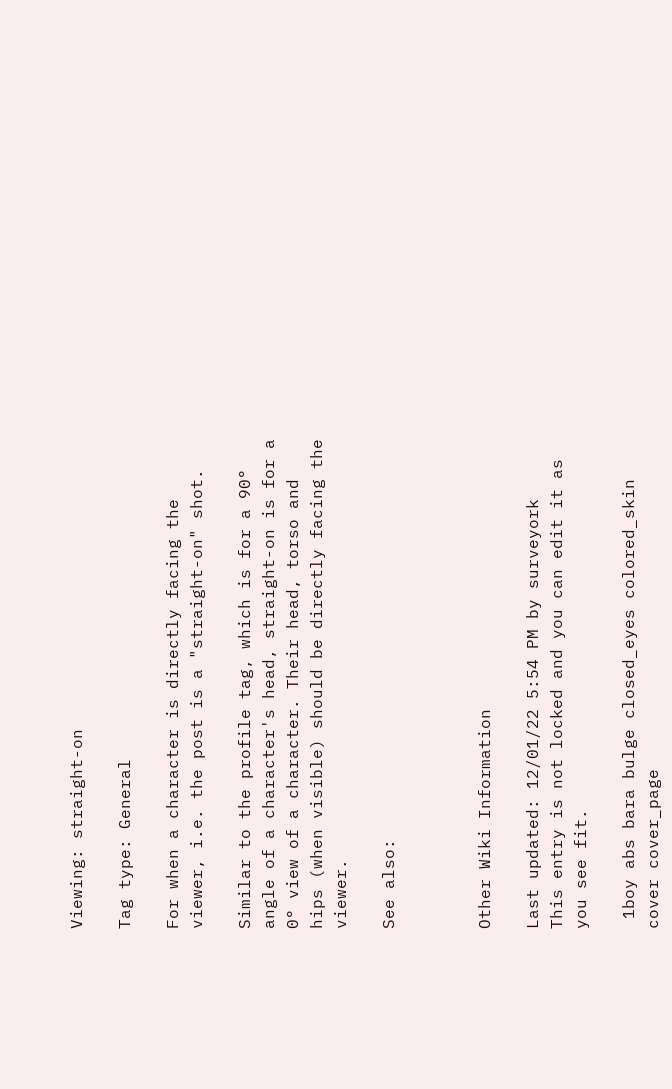Viewing: straight-on

Tag type: General

For when a character is directly facing the viewer, i.e. the post is a "straight-on" shot.

Similar to the profile tag, which is for a 90° angle of a character's head, straight-on is for a 0° view of a character. Their head, torso and hips (when visible) should be directly facing the viewer.

See also:



Other Wiki Information

Last updated: 12/01/22 5:54 PM by surveyork
This entry is not locked and you can edit it as you see fit.

 1boy abs bara bulge closed_eyes colored_skin cover cover_page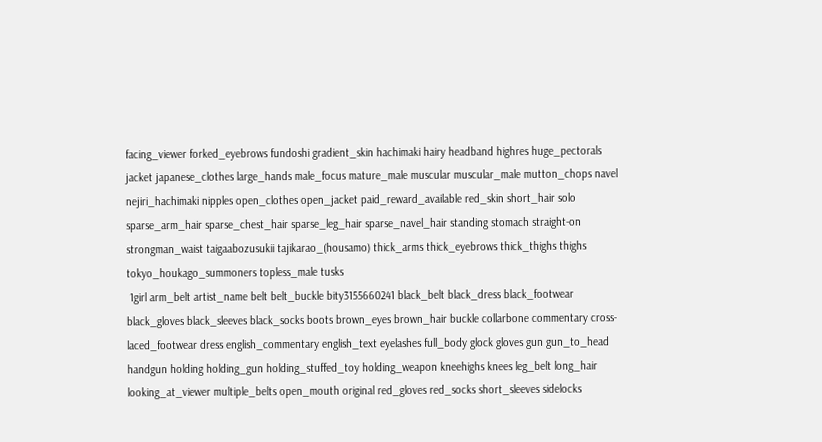facing_viewer forked_eyebrows fundoshi gradient_skin hachimaki hairy headband highres huge_pectorals jacket japanese_clothes large_hands male_focus mature_male muscular muscular_male mutton_chops navel nejiri_hachimaki nipples open_clothes open_jacket paid_reward_available red_skin short_hair solo sparse_arm_hair sparse_chest_hair sparse_leg_hair sparse_navel_hair standing stomach straight-on strongman_waist taigaabozusukii tajikarao_(housamo) thick_arms thick_eyebrows thick_thighs thighs tokyo_houkago_summoners topless_male tusks
 1girl arm_belt artist_name belt belt_buckle bity3155660241 black_belt black_dress black_footwear black_gloves black_sleeves black_socks boots brown_eyes brown_hair buckle collarbone commentary cross-laced_footwear dress english_commentary english_text eyelashes full_body glock gloves gun gun_to_head handgun holding holding_gun holding_stuffed_toy holding_weapon kneehighs knees leg_belt long_hair looking_at_viewer multiple_belts open_mouth original red_gloves red_socks short_sleeves sidelocks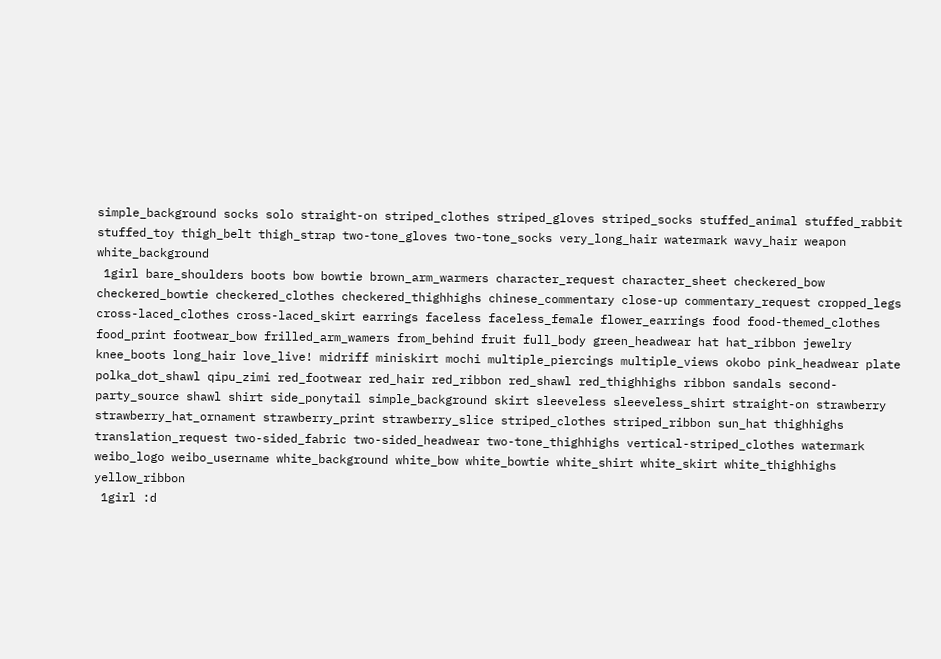simple_background socks solo straight-on striped_clothes striped_gloves striped_socks stuffed_animal stuffed_rabbit stuffed_toy thigh_belt thigh_strap two-tone_gloves two-tone_socks very_long_hair watermark wavy_hair weapon white_background
 1girl bare_shoulders boots bow bowtie brown_arm_warmers character_request character_sheet checkered_bow checkered_bowtie checkered_clothes checkered_thighhighs chinese_commentary close-up commentary_request cropped_legs cross-laced_clothes cross-laced_skirt earrings faceless faceless_female flower_earrings food food-themed_clothes food_print footwear_bow frilled_arm_wamers from_behind fruit full_body green_headwear hat hat_ribbon jewelry knee_boots long_hair love_live! midriff miniskirt mochi multiple_piercings multiple_views okobo pink_headwear plate polka_dot_shawl qipu_zimi red_footwear red_hair red_ribbon red_shawl red_thighhighs ribbon sandals second-party_source shawl shirt side_ponytail simple_background skirt sleeveless sleeveless_shirt straight-on strawberry strawberry_hat_ornament strawberry_print strawberry_slice striped_clothes striped_ribbon sun_hat thighhighs translation_request two-sided_fabric two-sided_headwear two-tone_thighhighs vertical-striped_clothes watermark weibo_logo weibo_username white_background white_bow white_bowtie white_shirt white_skirt white_thighhighs yellow_ribbon
 1girl :d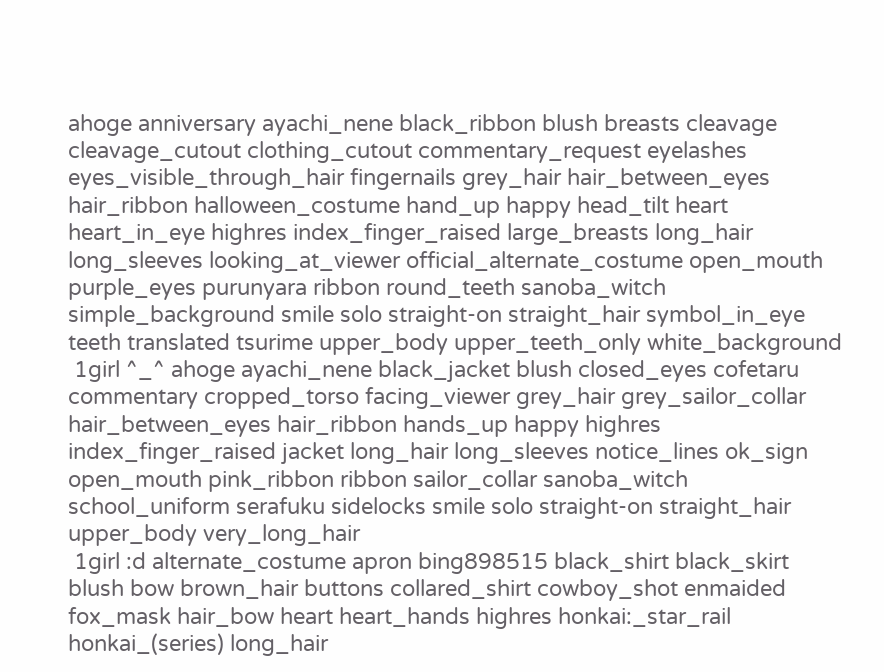ahoge anniversary ayachi_nene black_ribbon blush breasts cleavage cleavage_cutout clothing_cutout commentary_request eyelashes eyes_visible_through_hair fingernails grey_hair hair_between_eyes hair_ribbon halloween_costume hand_up happy head_tilt heart heart_in_eye highres index_finger_raised large_breasts long_hair long_sleeves looking_at_viewer official_alternate_costume open_mouth purple_eyes purunyara ribbon round_teeth sanoba_witch simple_background smile solo straight-on straight_hair symbol_in_eye teeth translated tsurime upper_body upper_teeth_only white_background
 1girl ^_^ ahoge ayachi_nene black_jacket blush closed_eyes cofetaru commentary cropped_torso facing_viewer grey_hair grey_sailor_collar hair_between_eyes hair_ribbon hands_up happy highres index_finger_raised jacket long_hair long_sleeves notice_lines ok_sign open_mouth pink_ribbon ribbon sailor_collar sanoba_witch school_uniform serafuku sidelocks smile solo straight-on straight_hair upper_body very_long_hair
 1girl :d alternate_costume apron bing898515 black_shirt black_skirt blush bow brown_hair buttons collared_shirt cowboy_shot enmaided fox_mask hair_bow heart heart_hands highres honkai:_star_rail honkai_(series) long_hair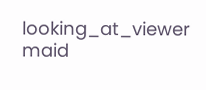looking_at_viewer maid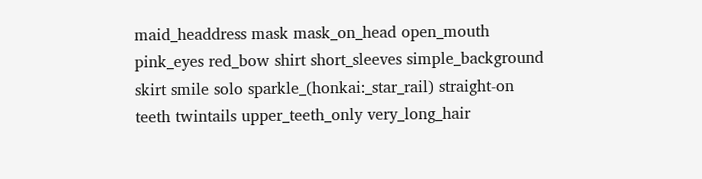maid_headdress mask mask_on_head open_mouth pink_eyes red_bow shirt short_sleeves simple_background skirt smile solo sparkle_(honkai:_star_rail) straight-on teeth twintails upper_teeth_only very_long_hair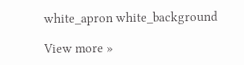white_apron white_background

View more »